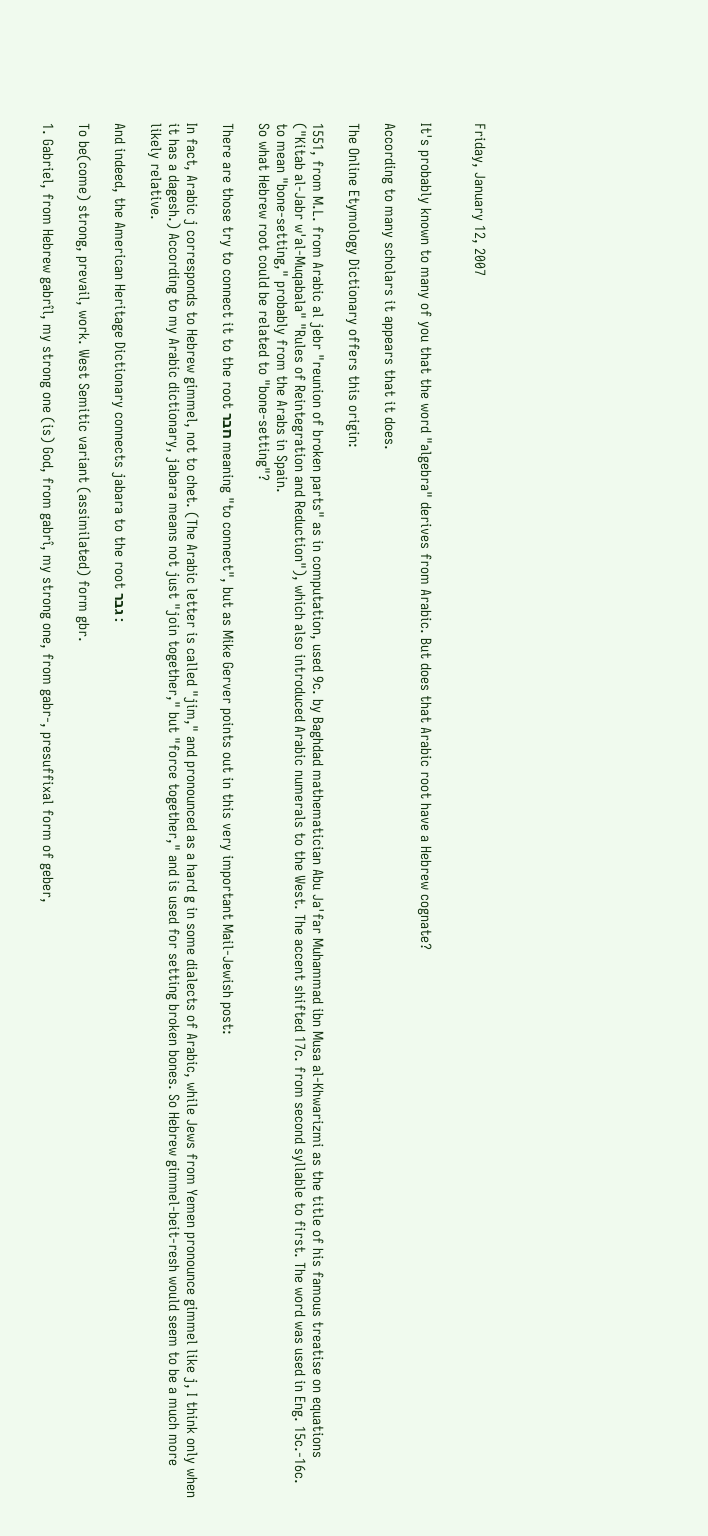Friday, January 12, 2007


It's probably known to many of you that the word "algebra" derives from Arabic. But does that Arabic root have a Hebrew cognate?

According to many scholars it appears that it does.

The Online Etymology Dictionary offers this origin:

1551, from M.L. from Arabic al jebr "reunion of broken parts" as in computation, used 9c. by Baghdad mathematician Abu Ja'far Muhammad ibn Musa al-Khwarizmi as the title of his famous treatise on equations ("Kitab al-Jabr w'al-Muqabala" "Rules of Reintegration and Reduction"), which also introduced Arabic numerals to the West. The accent shifted 17c. from second syllable to first. The word was used in Eng. 15c.-16c. to mean "bone-setting," probably from the Arabs in Spain.
So what Hebrew root could be related to "bone-setting"?

There are those try to connect it to the root חבר meaning "to connect", but as Mike Gerver points out in this very important Mail-Jewish post:

In fact, Arabic j corresponds to Hebrew gimmel, not to chet. (The Arabic letter is called "jim," and pronounced as a hard g in some dialects of Arabic, while Jews from Yemen pronounce gimmel like j, I think only when it has a dagesh.) According to my Arabic dictionary, jabara means not just "join together," but "force together," and is used for setting broken bones. So Hebrew gimmel-beit-resh would seem to be a much more likely relative.

And indeed, the American Heritage Dictionary connects jabara to the root גבר :

To be(come) strong, prevail, work. West Semitic variant (assimilated) form gbr.

1. Gabriel, from Hebrew gabrîl, my strong one (is) God, from gabrî, my strong one, from gabr-, presuffixal form of geber,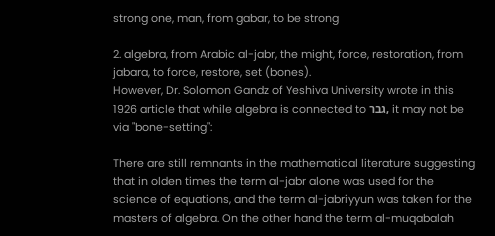strong one, man, from gabar, to be strong

2. algebra, from Arabic al-jabr, the might, force, restoration, from jabara, to force, restore, set (bones).
However, Dr. Solomon Gandz of Yeshiva University wrote in this 1926 article that while algebra is connected to גבר, it may not be via "bone-setting":

There are still remnants in the mathematical literature suggesting that in olden times the term al-jabr alone was used for the science of equations, and the term al-jabriyyun was taken for the masters of algebra. On the other hand the term al-muqabalah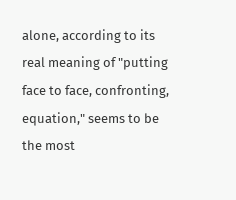alone, according to its real meaning of "putting face to face, confronting, equation," seems to be the most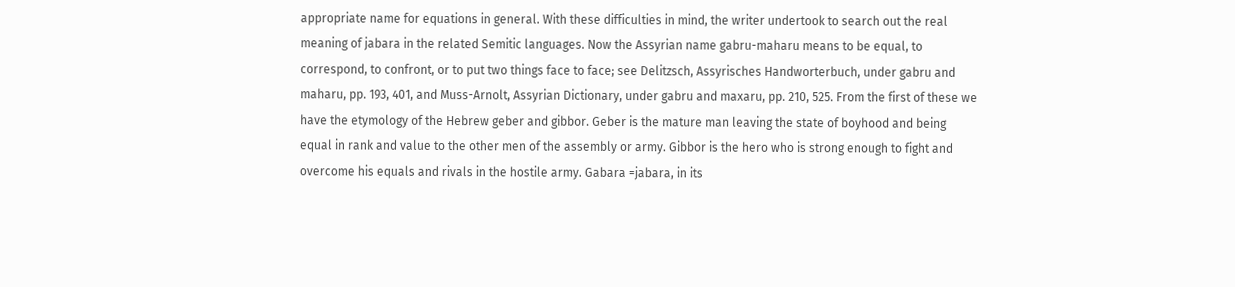appropriate name for equations in general. With these difficulties in mind, the writer undertook to search out the real meaning of jabara in the related Semitic languages. Now the Assyrian name gabru-maharu means to be equal, to correspond, to confront, or to put two things face to face; see Delitzsch, Assyrisches Handworterbuch, under gabru and maharu, pp. 193, 401, and Muss-Arnolt, Assyrian Dictionary, under gabru and maxaru, pp. 210, 525. From the first of these we have the etymology of the Hebrew geber and gibbor. Geber is the mature man leaving the state of boyhood and being equal in rank and value to the other men of the assembly or army. Gibbor is the hero who is strong enough to fight and overcome his equals and rivals in the hostile army. Gabara =jabara, in its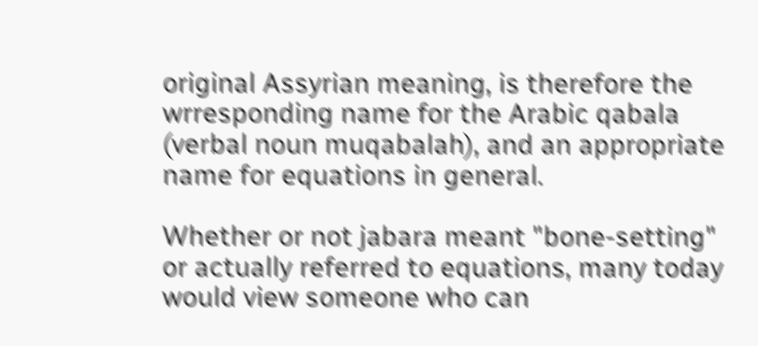original Assyrian meaning, is therefore the wrresponding name for the Arabic qabala (verbal noun muqabalah), and an appropriate name for equations in general.

Whether or not jabara meant "bone-setting" or actually referred to equations, many today would view someone who can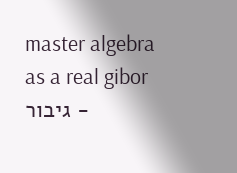master algebra as a real gibor גיבור -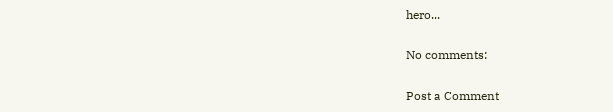hero...

No comments:

Post a Comment